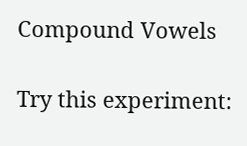Compound Vowels

Try this experiment: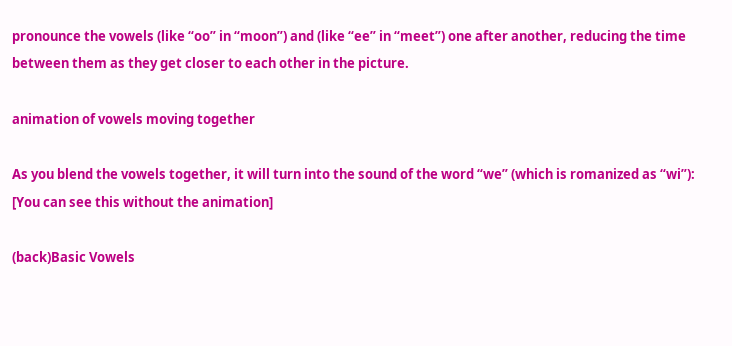pronounce the vowels (like “oo” in “moon”) and (like “ee” in “meet”) one after another, reducing the time between them as they get closer to each other in the picture.

animation of vowels moving together

As you blend the vowels together, it will turn into the sound of the word “we” (which is romanized as “wi”): [You can see this without the animation]

(back)Basic Vowels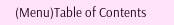(Menu)Table of Contents